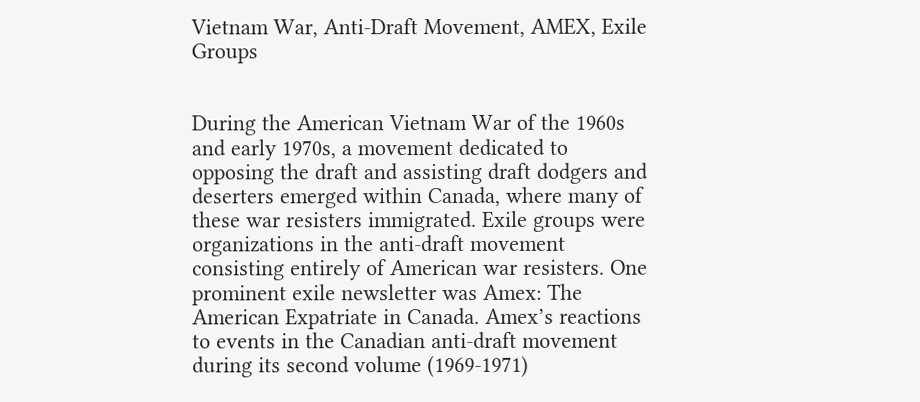Vietnam War, Anti-Draft Movement, AMEX, Exile Groups


During the American Vietnam War of the 1960s and early 1970s, a movement dedicated to opposing the draft and assisting draft dodgers and deserters emerged within Canada, where many of these war resisters immigrated. Exile groups were organizations in the anti-draft movement consisting entirely of American war resisters. One prominent exile newsletter was Amex: The American Expatriate in Canada. Amex’s reactions to events in the Canadian anti-draft movement during its second volume (1969-1971)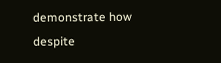demonstrate how despite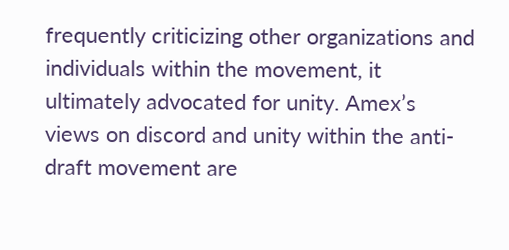frequently criticizing other organizations and individuals within the movement, it ultimately advocated for unity. Amex’s views on discord and unity within the anti-draft movement are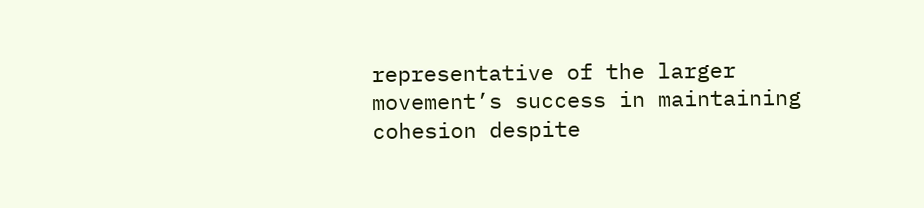representative of the larger movement’s success in maintaining cohesion despite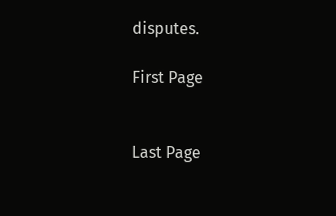disputes.

First Page


Last Page